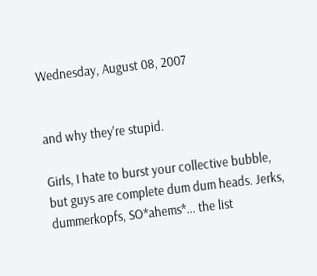Wednesday, August 08, 2007


and why they're stupid.

Girls, I hate to burst your collective bubble, but guys are complete dum dum heads. Jerks, dummerkopfs, SO*ahems*... the list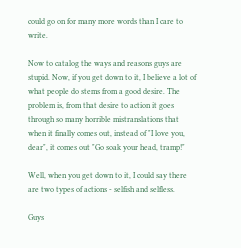could go on for many more words than I care to write.

Now to catalog the ways and reasons guys are stupid. Now, if you get down to it, I believe a lot of what people do stems from a good desire. The problem is, from that desire to action it goes through so many horrible mistranslations that when it finally comes out, instead of "I love you, dear", it comes out "Go soak your head, tramp!"

Well, when you get down to it, I could say there are two types of actions - selfish and selfless.

Guys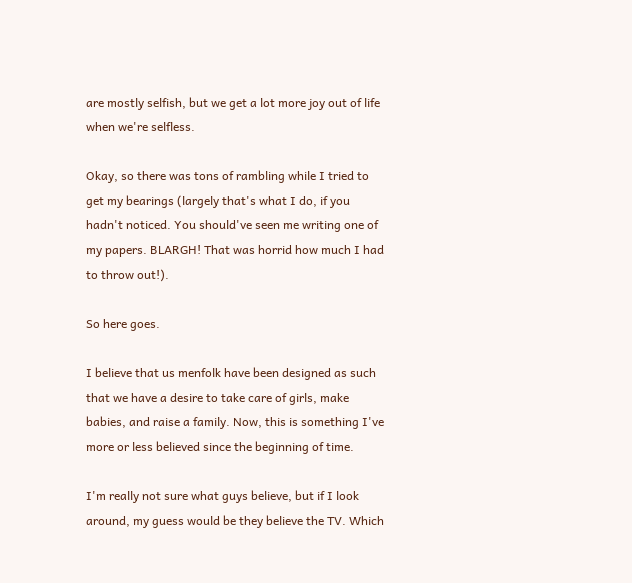are mostly selfish, but we get a lot more joy out of life when we're selfless.

Okay, so there was tons of rambling while I tried to get my bearings (largely that's what I do, if you hadn't noticed. You should've seen me writing one of my papers. BLARGH! That was horrid how much I had to throw out!).

So here goes.

I believe that us menfolk have been designed as such that we have a desire to take care of girls, make babies, and raise a family. Now, this is something I've more or less believed since the beginning of time.

I'm really not sure what guys believe, but if I look around, my guess would be they believe the TV. Which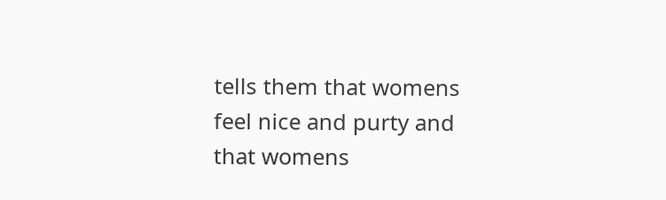tells them that womens feel nice and purty and that womens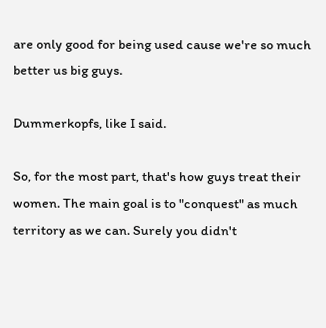are only good for being used cause we're so much better us big guys.

Dummerkopfs, like I said.

So, for the most part, that's how guys treat their women. The main goal is to "conquest" as much territory as we can. Surely you didn't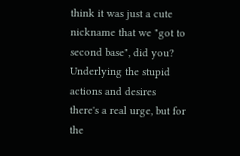think it was just a cute nickname that we "got to second base", did you? Underlying the stupid actions and desires there's a real urge, but for the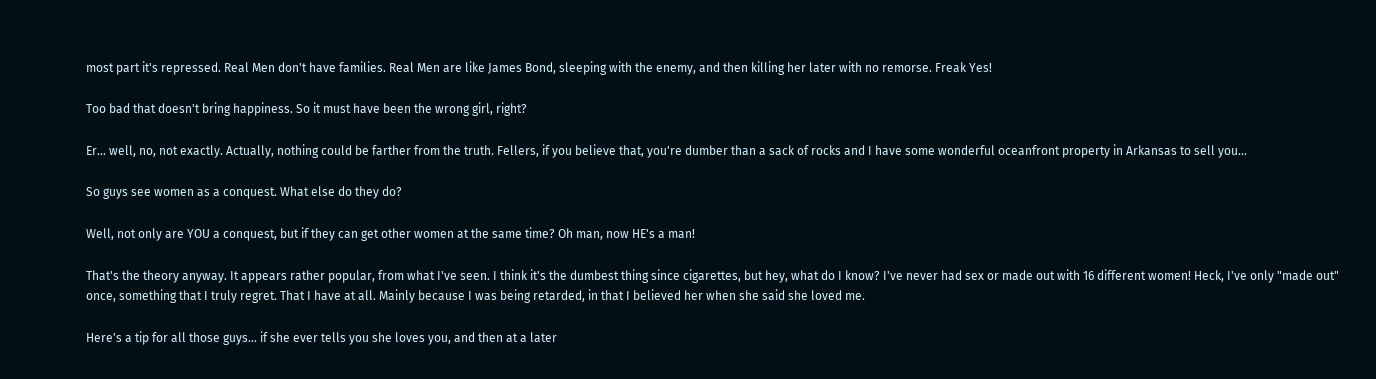most part it's repressed. Real Men don't have families. Real Men are like James Bond, sleeping with the enemy, and then killing her later with no remorse. Freak Yes!

Too bad that doesn't bring happiness. So it must have been the wrong girl, right?

Er... well, no, not exactly. Actually, nothing could be farther from the truth. Fellers, if you believe that, you're dumber than a sack of rocks and I have some wonderful oceanfront property in Arkansas to sell you...

So guys see women as a conquest. What else do they do?

Well, not only are YOU a conquest, but if they can get other women at the same time? Oh man, now HE's a man!

That's the theory anyway. It appears rather popular, from what I've seen. I think it's the dumbest thing since cigarettes, but hey, what do I know? I've never had sex or made out with 16 different women! Heck, I've only "made out" once, something that I truly regret. That I have at all. Mainly because I was being retarded, in that I believed her when she said she loved me.

Here's a tip for all those guys... if she ever tells you she loves you, and then at a later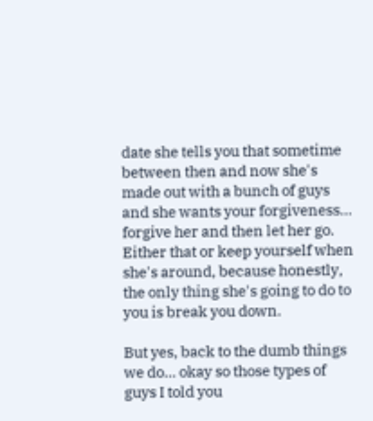date she tells you that sometime between then and now she's made out with a bunch of guys and she wants your forgiveness... forgive her and then let her go. Either that or keep yourself when she's around, because honestly, the only thing she's going to do to you is break you down.

But yes, back to the dumb things we do... okay so those types of guys I told you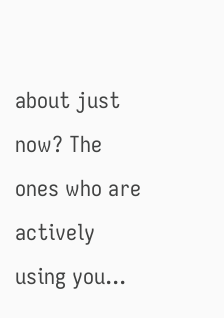about just now? The ones who are actively using you...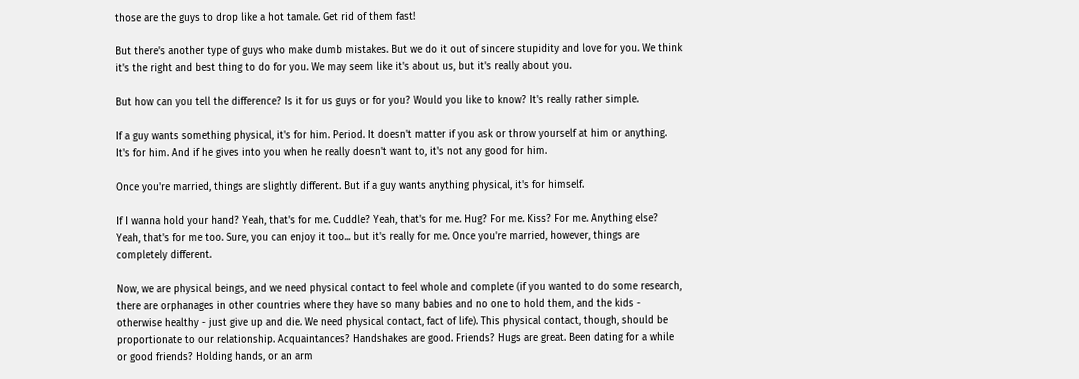those are the guys to drop like a hot tamale. Get rid of them fast!

But there's another type of guys who make dumb mistakes. But we do it out of sincere stupidity and love for you. We think it's the right and best thing to do for you. We may seem like it's about us, but it's really about you.

But how can you tell the difference? Is it for us guys or for you? Would you like to know? It's really rather simple.

If a guy wants something physical, it's for him. Period. It doesn't matter if you ask or throw yourself at him or anything. It's for him. And if he gives into you when he really doesn't want to, it's not any good for him.

Once you're married, things are slightly different. But if a guy wants anything physical, it's for himself.

If I wanna hold your hand? Yeah, that's for me. Cuddle? Yeah, that's for me. Hug? For me. Kiss? For me. Anything else? Yeah, that's for me too. Sure, you can enjoy it too... but it's really for me. Once you're married, however, things are completely different.

Now, we are physical beings, and we need physical contact to feel whole and complete (if you wanted to do some research, there are orphanages in other countries where they have so many babies and no one to hold them, and the kids - otherwise healthy - just give up and die. We need physical contact, fact of life). This physical contact, though, should be proportionate to our relationship. Acquaintances? Handshakes are good. Friends? Hugs are great. Been dating for a while or good friends? Holding hands, or an arm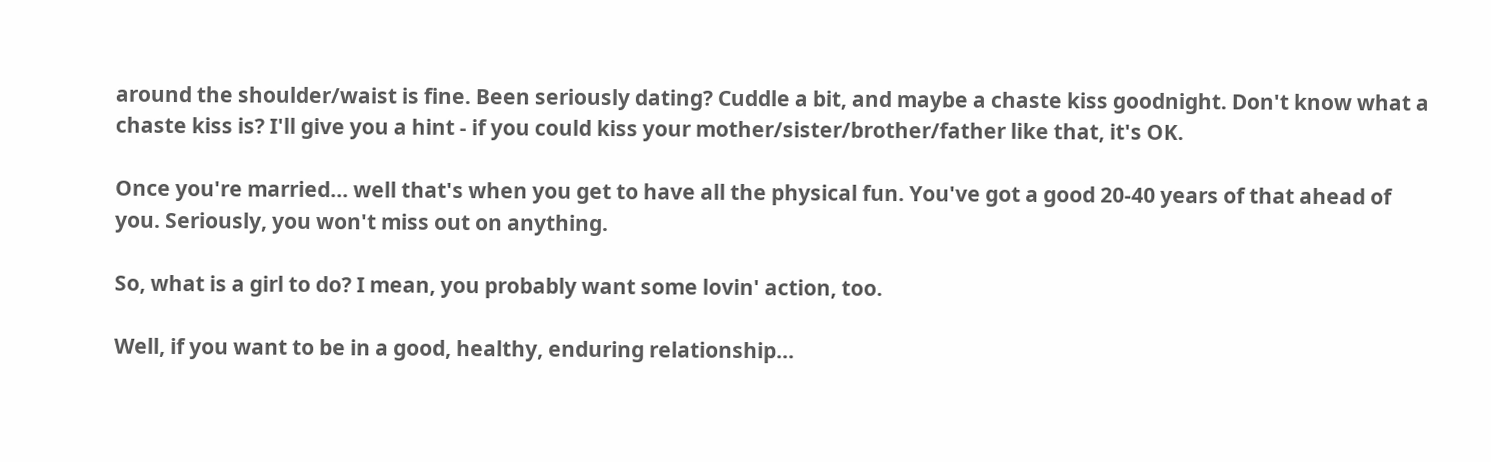around the shoulder/waist is fine. Been seriously dating? Cuddle a bit, and maybe a chaste kiss goodnight. Don't know what a chaste kiss is? I'll give you a hint - if you could kiss your mother/sister/brother/father like that, it's OK.

Once you're married... well that's when you get to have all the physical fun. You've got a good 20-40 years of that ahead of you. Seriously, you won't miss out on anything.

So, what is a girl to do? I mean, you probably want some lovin' action, too.

Well, if you want to be in a good, healthy, enduring relationship...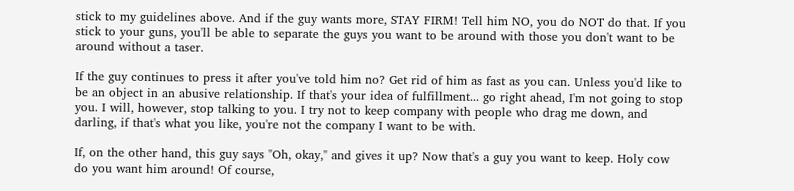stick to my guidelines above. And if the guy wants more, STAY FIRM! Tell him NO, you do NOT do that. If you stick to your guns, you'll be able to separate the guys you want to be around with those you don't want to be around without a taser.

If the guy continues to press it after you've told him no? Get rid of him as fast as you can. Unless you'd like to be an object in an abusive relationship. If that's your idea of fulfillment... go right ahead, I'm not going to stop you. I will, however, stop talking to you. I try not to keep company with people who drag me down, and darling, if that's what you like, you're not the company I want to be with.

If, on the other hand, this guy says "Oh, okay," and gives it up? Now that's a guy you want to keep. Holy cow do you want him around! Of course,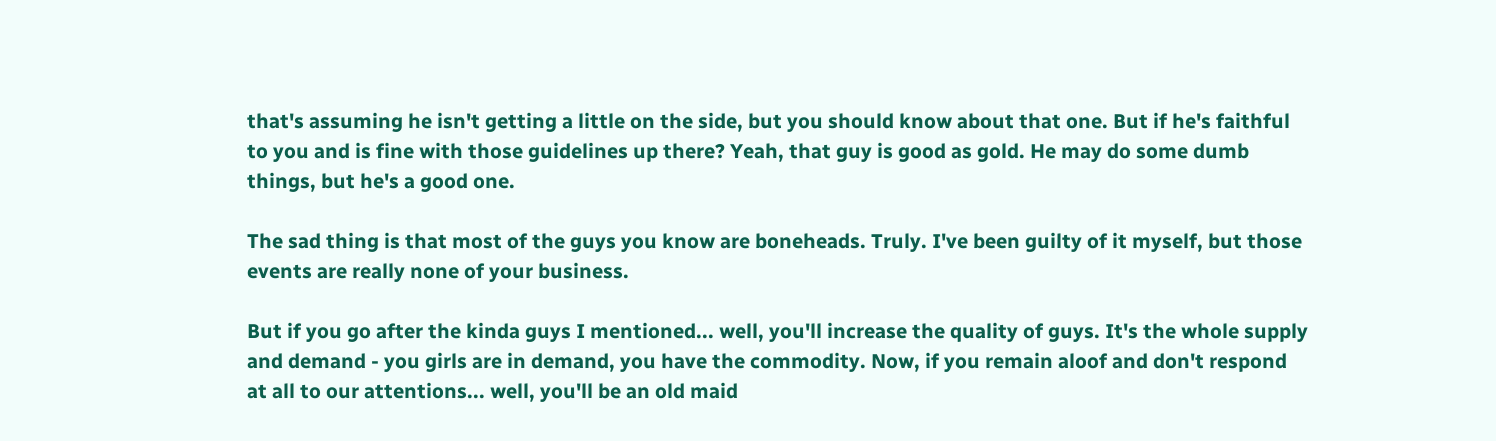that's assuming he isn't getting a little on the side, but you should know about that one. But if he's faithful to you and is fine with those guidelines up there? Yeah, that guy is good as gold. He may do some dumb things, but he's a good one.

The sad thing is that most of the guys you know are boneheads. Truly. I've been guilty of it myself, but those events are really none of your business.

But if you go after the kinda guys I mentioned... well, you'll increase the quality of guys. It's the whole supply and demand - you girls are in demand, you have the commodity. Now, if you remain aloof and don't respond at all to our attentions... well, you'll be an old maid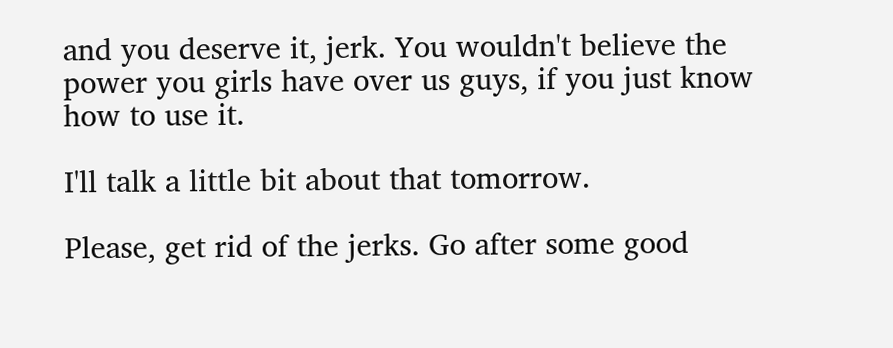and you deserve it, jerk. You wouldn't believe the power you girls have over us guys, if you just know how to use it.

I'll talk a little bit about that tomorrow.

Please, get rid of the jerks. Go after some good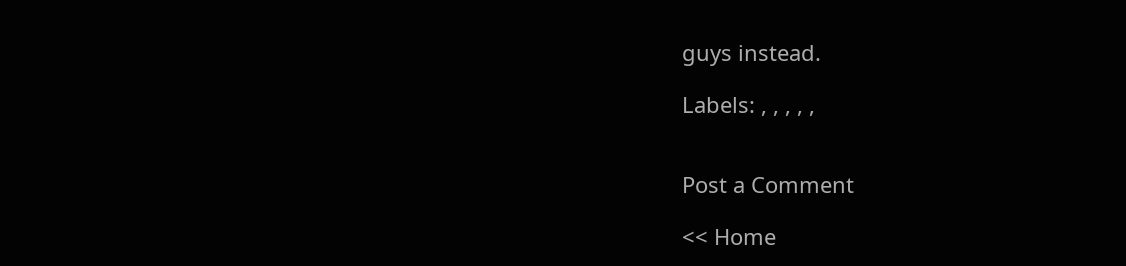guys instead.

Labels: , , , , ,


Post a Comment

<< Home